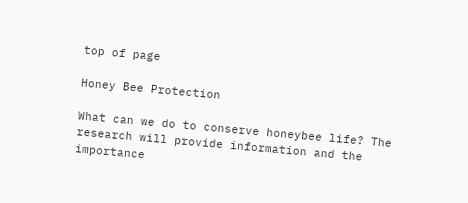top of page

Honey Bee Protection

What can we do to conserve honeybee life? The research will provide information and the importance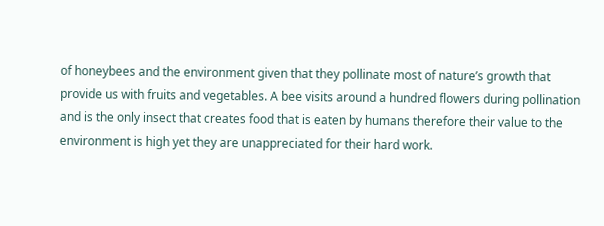of honeybees and the environment given that they pollinate most of nature’s growth that provide us with fruits and vegetables. A bee visits around a hundred flowers during pollination and is the only insect that creates food that is eaten by humans therefore their value to the environment is high yet they are unappreciated for their hard work.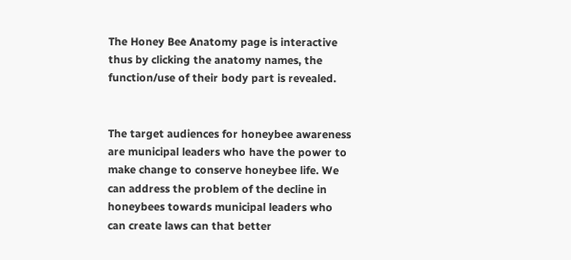The Honey Bee Anatomy page is interactive thus by clicking the anatomy names, the function/use of their body part is revealed.


The target audiences for honeybee awareness are municipal leaders who have the power to make change to conserve honeybee life. We can address the problem of the decline in honeybees towards municipal leaders who can create laws can that better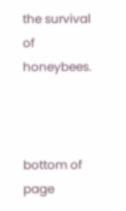the survival of honeybees.



bottom of page